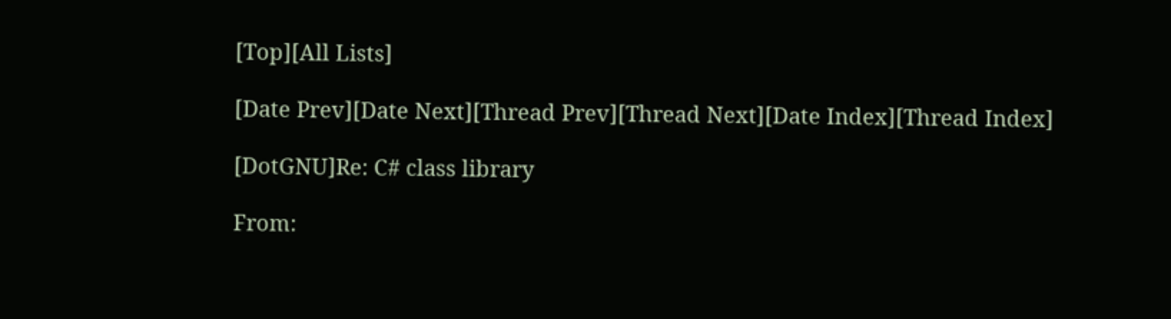[Top][All Lists]

[Date Prev][Date Next][Thread Prev][Thread Next][Date Index][Thread Index]

[DotGNU]Re: C# class library

From: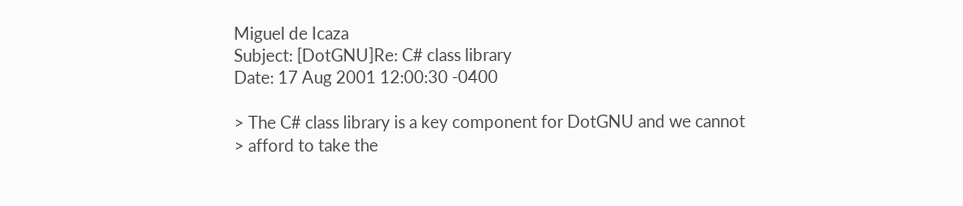Miguel de Icaza
Subject: [DotGNU]Re: C# class library
Date: 17 Aug 2001 12:00:30 -0400

> The C# class library is a key component for DotGNU and we cannot
> afford to take the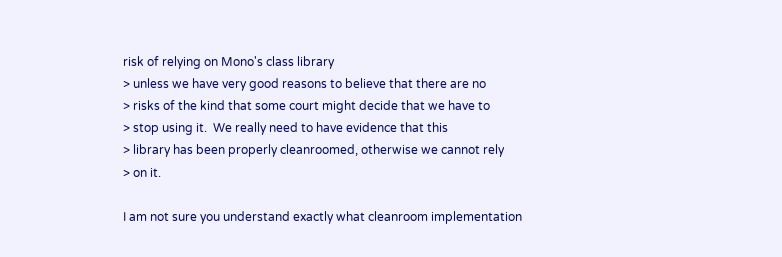risk of relying on Mono's class library
> unless we have very good reasons to believe that there are no
> risks of the kind that some court might decide that we have to
> stop using it.  We really need to have evidence that this
> library has been properly cleanroomed, otherwise we cannot rely
> on it.

I am not sure you understand exactly what cleanroom implementation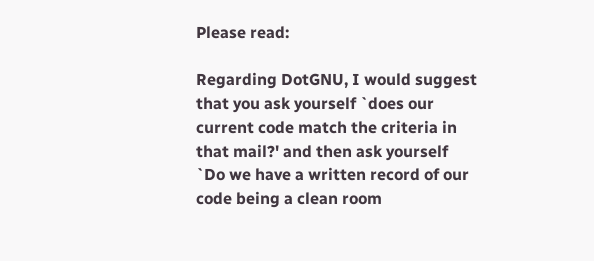Please read:

Regarding DotGNU, I would suggest that you ask yourself `does our
current code match the criteria in that mail?' and then ask yourself
`Do we have a written record of our code being a clean room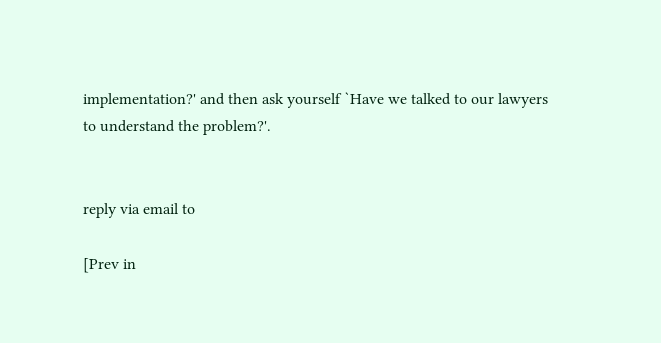implementation?' and then ask yourself `Have we talked to our lawyers
to understand the problem?'.


reply via email to

[Prev in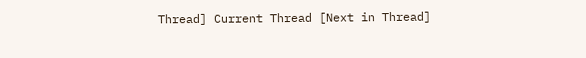Thread] Current Thread [Next in Thread]